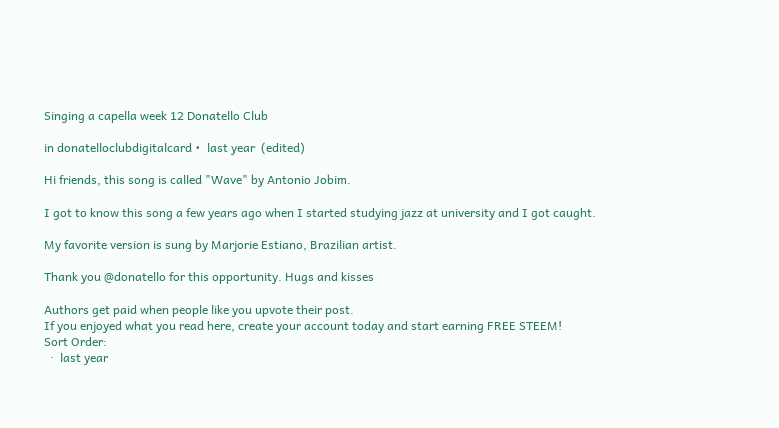Singing a capella week 12 Donatello Club

in donatelloclubdigitalcard •  last year  (edited)

Hi friends, this song is called "Wave" by Antonio Jobim.

I got to know this song a few years ago when I started studying jazz at university and I got caught.

My favorite version is sung by Marjorie Estiano, Brazilian artist.

Thank you @donatello for this opportunity. Hugs and kisses

Authors get paid when people like you upvote their post.
If you enjoyed what you read here, create your account today and start earning FREE STEEM!
Sort Order:
  ·  last year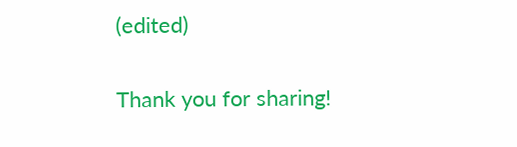(edited)

Thank you for sharing!